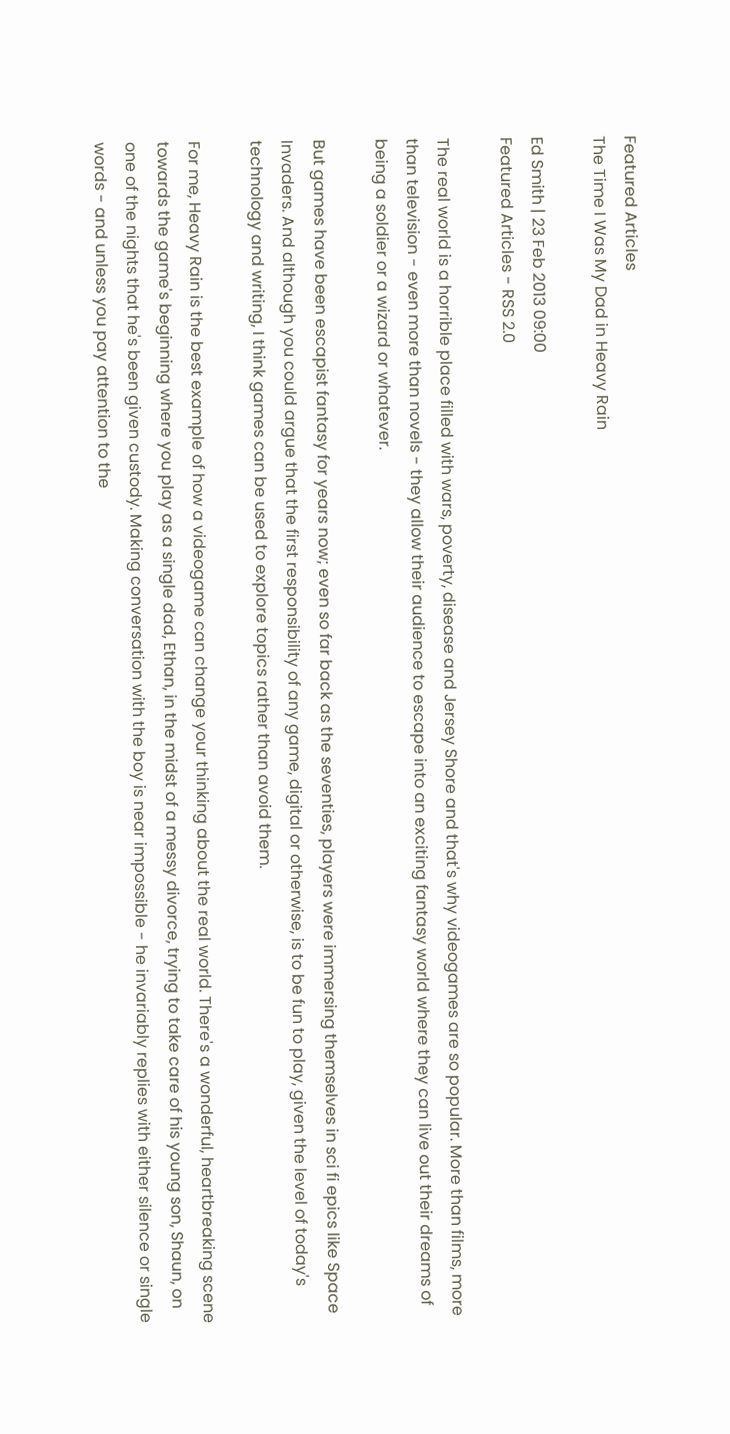Featured Articles
The Time I Was My Dad in Heavy Rain

Ed Smith | 23 Feb 2013 09:00
Featured Articles - RSS 2.0

The real world is a horrible place filled with wars, poverty, disease and Jersey Shore and that's why videogames are so popular. More than films, more than television - even more than novels - they allow their audience to escape into an exciting fantasy world where they can live out their dreams of being a soldier or a wizard or whatever.

But games have been escapist fantasy for years now; even so far back as the seventies, players were immersing themselves in sci fi epics like Space Invaders. And although you could argue that the first responsibility of any game, digital or otherwise, is to be fun to play, given the level of today's technology and writing, I think games can be used to explore topics rather than avoid them.

For me, Heavy Rain is the best example of how a videogame can change your thinking about the real world. There's a wonderful, heartbreaking scene towards the game's beginning where you play as a single dad, Ethan, in the midst of a messy divorce, trying to take care of his young son, Shaun, on one of the nights that he's been given custody. Making conversation with the boy is near impossible - he invariably replies with either silence or single words - and unless you pay attention to the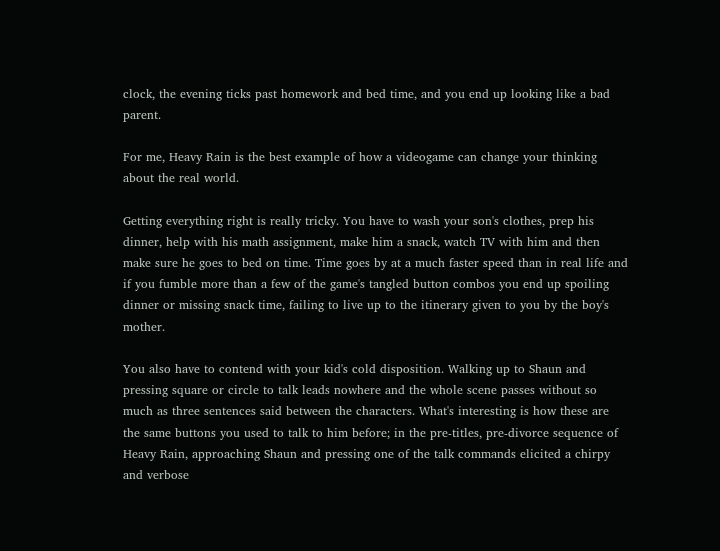clock, the evening ticks past homework and bed time, and you end up looking like a bad parent.

For me, Heavy Rain is the best example of how a videogame can change your thinking about the real world.

Getting everything right is really tricky. You have to wash your son's clothes, prep his dinner, help with his math assignment, make him a snack, watch TV with him and then make sure he goes to bed on time. Time goes by at a much faster speed than in real life and if you fumble more than a few of the game's tangled button combos you end up spoiling dinner or missing snack time, failing to live up to the itinerary given to you by the boy's mother.

You also have to contend with your kid's cold disposition. Walking up to Shaun and pressing square or circle to talk leads nowhere and the whole scene passes without so much as three sentences said between the characters. What's interesting is how these are the same buttons you used to talk to him before; in the pre-titles, pre-divorce sequence of Heavy Rain, approaching Shaun and pressing one of the talk commands elicited a chirpy and verbose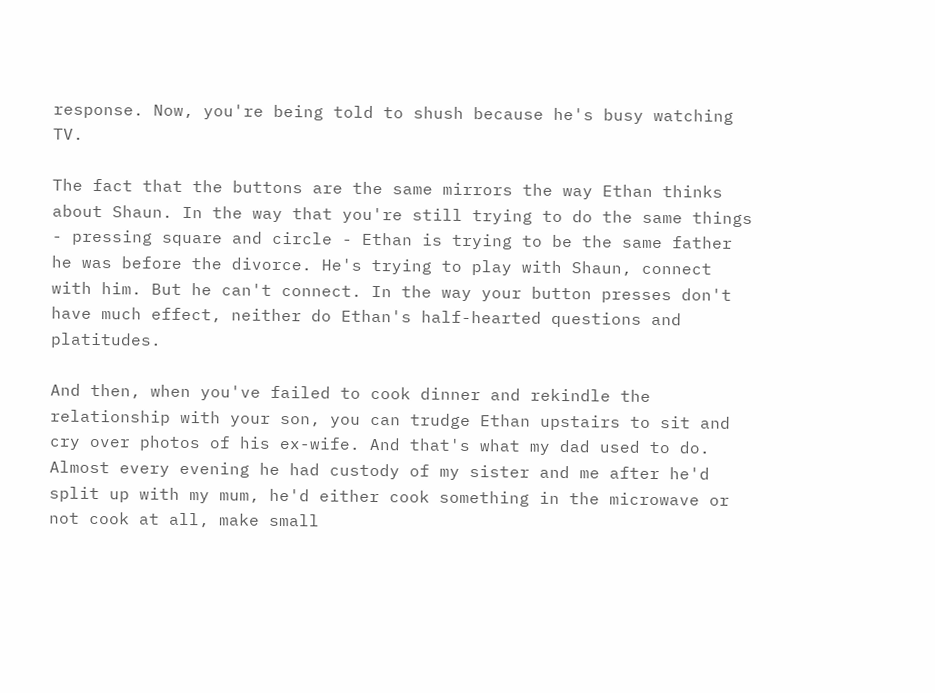response. Now, you're being told to shush because he's busy watching TV.

The fact that the buttons are the same mirrors the way Ethan thinks about Shaun. In the way that you're still trying to do the same things - pressing square and circle - Ethan is trying to be the same father he was before the divorce. He's trying to play with Shaun, connect with him. But he can't connect. In the way your button presses don't have much effect, neither do Ethan's half-hearted questions and platitudes.

And then, when you've failed to cook dinner and rekindle the relationship with your son, you can trudge Ethan upstairs to sit and cry over photos of his ex-wife. And that's what my dad used to do. Almost every evening he had custody of my sister and me after he'd split up with my mum, he'd either cook something in the microwave or not cook at all, make small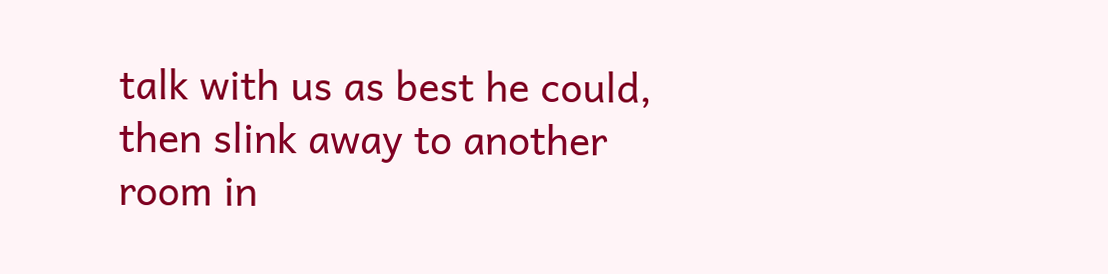talk with us as best he could, then slink away to another room in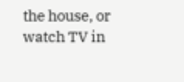the house, or watch TV in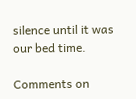silence until it was our bed time.

Comments on